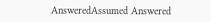AnsweredAssumed Answered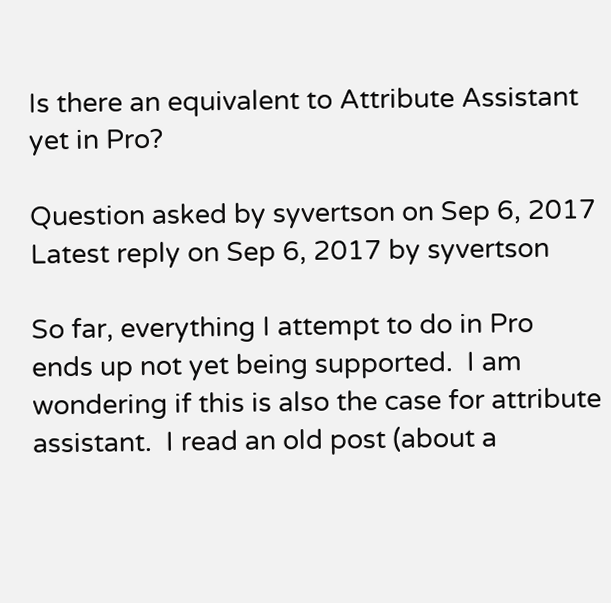Is there an equivalent to Attribute Assistant yet in Pro?

Question asked by syvertson on Sep 6, 2017
Latest reply on Sep 6, 2017 by syvertson

So far, everything I attempt to do in Pro ends up not yet being supported.  I am wondering if this is also the case for attribute assistant.  I read an old post (about a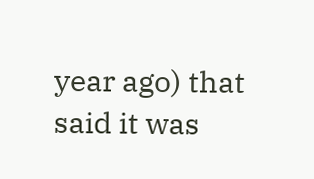year ago) that said it was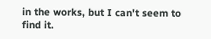in the works, but I can't seem to find it.